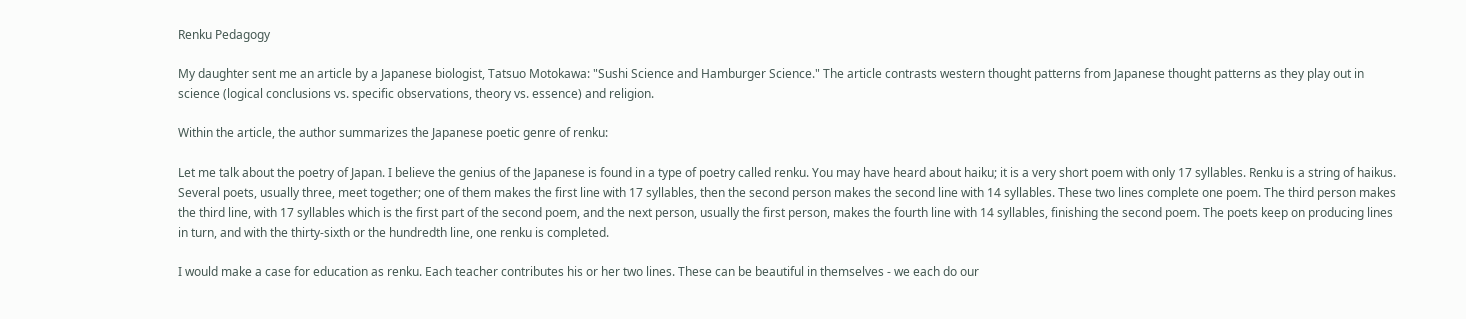Renku Pedagogy

My daughter sent me an article by a Japanese biologist, Tatsuo Motokawa: "Sushi Science and Hamburger Science." The article contrasts western thought patterns from Japanese thought patterns as they play out in science (logical conclusions vs. specific observations, theory vs. essence) and religion.

Within the article, the author summarizes the Japanese poetic genre of renku:

Let me talk about the poetry of Japan. I believe the genius of the Japanese is found in a type of poetry called renku. You may have heard about haiku; it is a very short poem with only 17 syllables. Renku is a string of haikus. Several poets, usually three, meet together; one of them makes the first line with 17 syllables, then the second person makes the second line with 14 syllables. These two lines complete one poem. The third person makes the third line, with 17 syllables which is the first part of the second poem, and the next person, usually the first person, makes the fourth line with 14 syllables, finishing the second poem. The poets keep on producing lines in turn, and with the thirty-sixth or the hundredth line, one renku is completed.

I would make a case for education as renku. Each teacher contributes his or her two lines. These can be beautiful in themselves - we each do our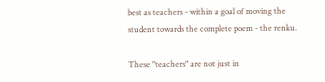best as teachers - within a goal of moving the student towards the complete poem - the renku.

These "teachers" are not just in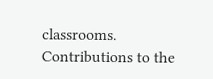classrooms. Contributions to the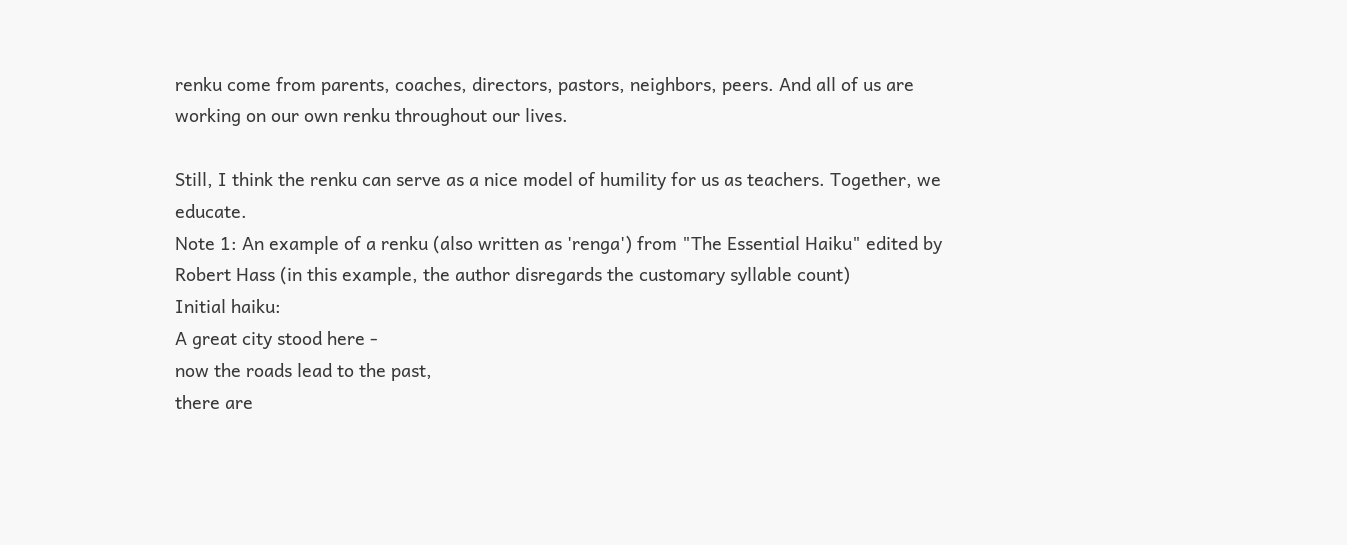renku come from parents, coaches, directors, pastors, neighbors, peers. And all of us are working on our own renku throughout our lives.

Still, I think the renku can serve as a nice model of humility for us as teachers. Together, we educate.
Note 1: An example of a renku (also written as 'renga') from "The Essential Haiku" edited by Robert Hass (in this example, the author disregards the customary syllable count)
Initial haiku:
A great city stood here -
now the roads lead to the past,
there are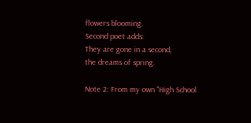flowers blooming.
Second poet adds:
They are gone in a second,
the dreams of spring.

Note 2: From my own "High School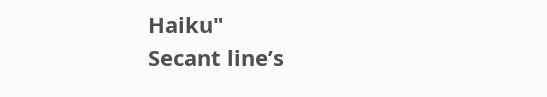Haiku"
Secant line’s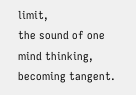limit,
the sound of one mind thinking,
becoming tangent.